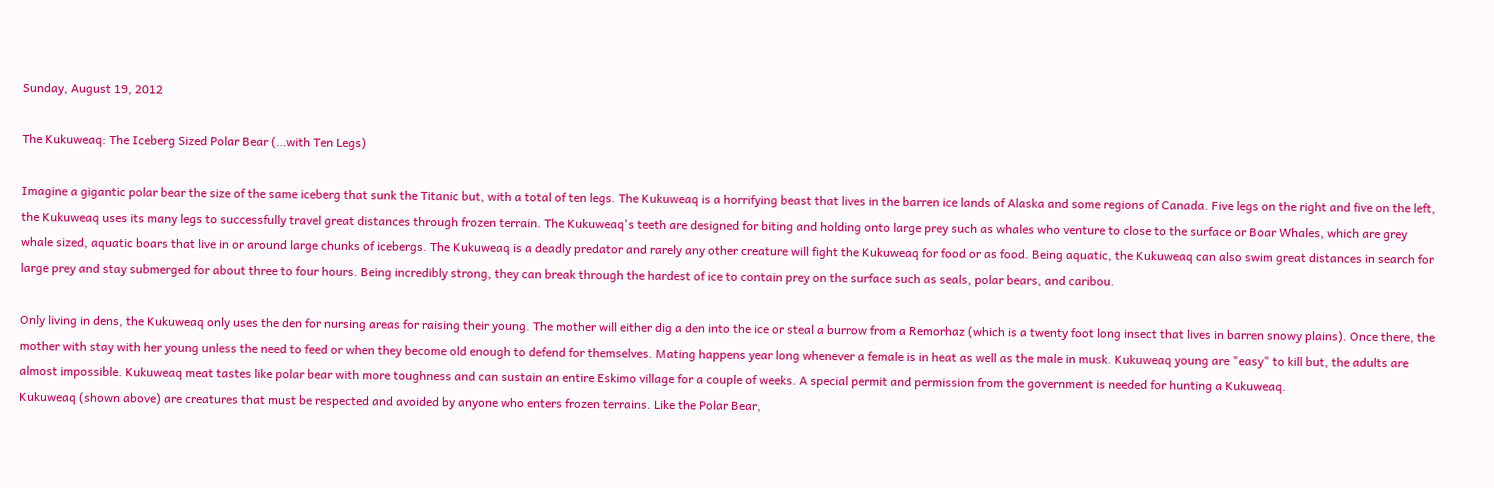Sunday, August 19, 2012

The Kukuweaq: The Iceberg Sized Polar Bear (…with Ten Legs)

Imagine a gigantic polar bear the size of the same iceberg that sunk the Titanic but, with a total of ten legs. The Kukuweaq is a horrifying beast that lives in the barren ice lands of Alaska and some regions of Canada. Five legs on the right and five on the left, the Kukuweaq uses its many legs to successfully travel great distances through frozen terrain. The Kukuweaq's teeth are designed for biting and holding onto large prey such as whales who venture to close to the surface or Boar Whales, which are grey whale sized, aquatic boars that live in or around large chunks of icebergs. The Kukuweaq is a deadly predator and rarely any other creature will fight the Kukuweaq for food or as food. Being aquatic, the Kukuweaq can also swim great distances in search for large prey and stay submerged for about three to four hours. Being incredibly strong, they can break through the hardest of ice to contain prey on the surface such as seals, polar bears, and caribou.

Only living in dens, the Kukuweaq only uses the den for nursing areas for raising their young. The mother will either dig a den into the ice or steal a burrow from a Remorhaz (which is a twenty foot long insect that lives in barren snowy plains). Once there, the mother with stay with her young unless the need to feed or when they become old enough to defend for themselves. Mating happens year long whenever a female is in heat as well as the male in musk. Kukuweaq young are "easy" to kill but, the adults are almost impossible. Kukuweaq meat tastes like polar bear with more toughness and can sustain an entire Eskimo village for a couple of weeks. A special permit and permission from the government is needed for hunting a Kukuweaq.
Kukuweaq (shown above) are creatures that must be respected and avoided by anyone who enters frozen terrains. Like the Polar Bear,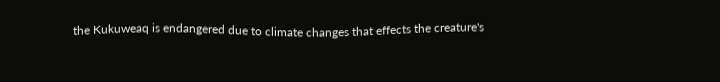the Kukuweaq is endangered due to climate changes that effects the creature's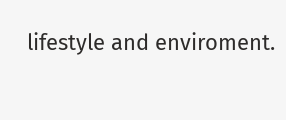lifestyle and enviroment.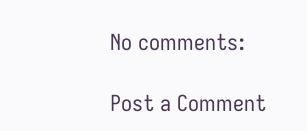No comments:

Post a Comment